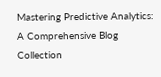Mastering Predictive Analytics: A Comprehensive Blog Collection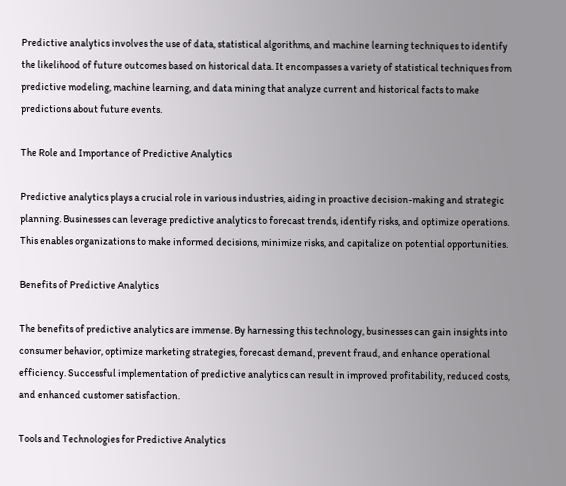Predictive analytics involves the use of data, statistical algorithms, and machine learning techniques to identify the likelihood of future outcomes based on historical data. It encompasses a variety of statistical techniques from predictive modeling, machine learning, and data mining that analyze current and historical facts to make predictions about future events.

The Role and Importance of Predictive Analytics

Predictive analytics plays a crucial role in various industries, aiding in proactive decision-making and strategic planning. Businesses can leverage predictive analytics to forecast trends, identify risks, and optimize operations. This enables organizations to make informed decisions, minimize risks, and capitalize on potential opportunities.

Benefits of Predictive Analytics

The benefits of predictive analytics are immense. By harnessing this technology, businesses can gain insights into consumer behavior, optimize marketing strategies, forecast demand, prevent fraud, and enhance operational efficiency. Successful implementation of predictive analytics can result in improved profitability, reduced costs, and enhanced customer satisfaction.

Tools and Technologies for Predictive Analytics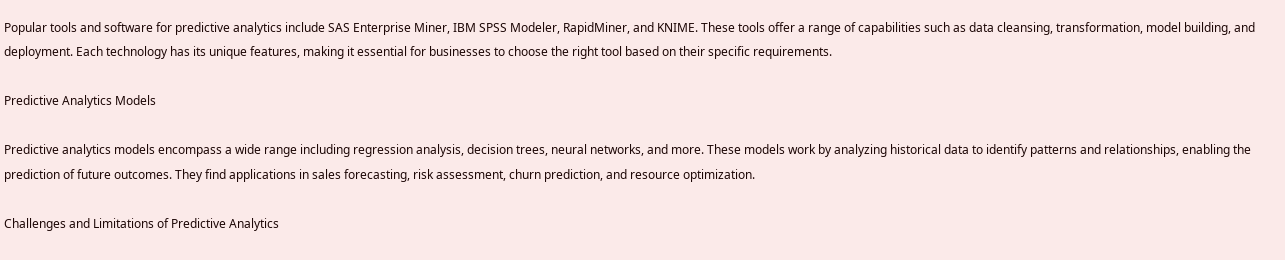Popular tools and software for predictive analytics include SAS Enterprise Miner, IBM SPSS Modeler, RapidMiner, and KNIME. These tools offer a range of capabilities such as data cleansing, transformation, model building, and deployment. Each technology has its unique features, making it essential for businesses to choose the right tool based on their specific requirements.

Predictive Analytics Models

Predictive analytics models encompass a wide range including regression analysis, decision trees, neural networks, and more. These models work by analyzing historical data to identify patterns and relationships, enabling the prediction of future outcomes. They find applications in sales forecasting, risk assessment, churn prediction, and resource optimization.

Challenges and Limitations of Predictive Analytics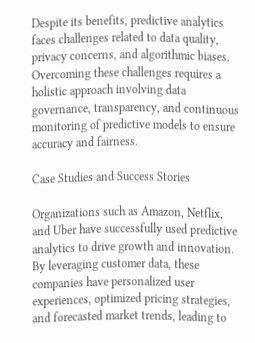Despite its benefits, predictive analytics faces challenges related to data quality, privacy concerns, and algorithmic biases. Overcoming these challenges requires a holistic approach involving data governance, transparency, and continuous monitoring of predictive models to ensure accuracy and fairness.

Case Studies and Success Stories

Organizations such as Amazon, Netflix, and Uber have successfully used predictive analytics to drive growth and innovation. By leveraging customer data, these companies have personalized user experiences, optimized pricing strategies, and forecasted market trends, leading to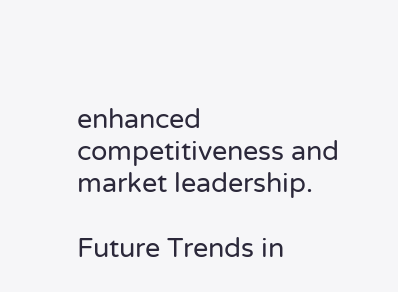enhanced competitiveness and market leadership.

Future Trends in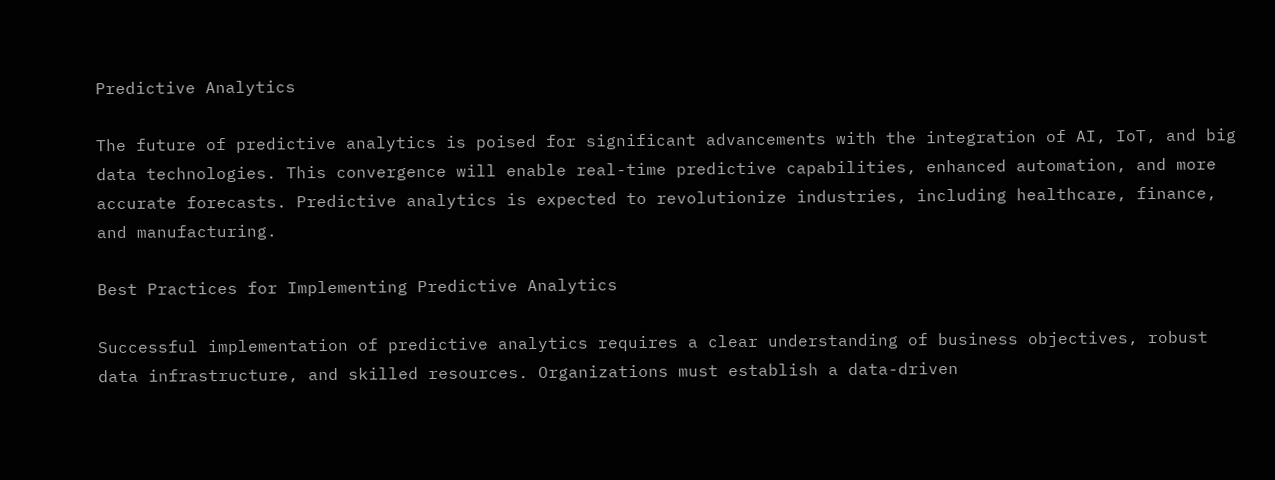Predictive Analytics

The future of predictive analytics is poised for significant advancements with the integration of AI, IoT, and big data technologies. This convergence will enable real-time predictive capabilities, enhanced automation, and more accurate forecasts. Predictive analytics is expected to revolutionize industries, including healthcare, finance, and manufacturing.

Best Practices for Implementing Predictive Analytics

Successful implementation of predictive analytics requires a clear understanding of business objectives, robust data infrastructure, and skilled resources. Organizations must establish a data-driven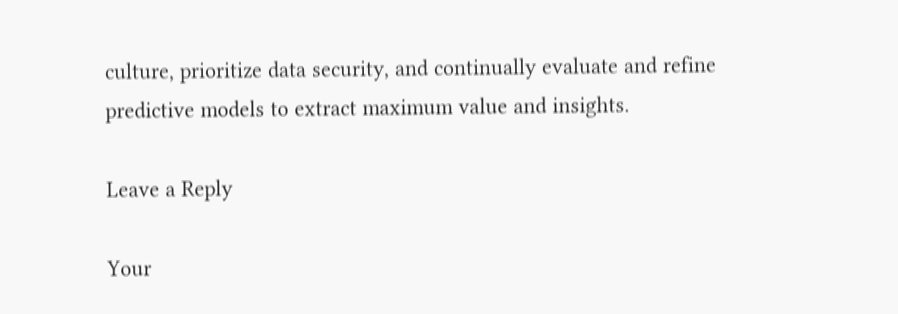culture, prioritize data security, and continually evaluate and refine predictive models to extract maximum value and insights.

Leave a Reply

Your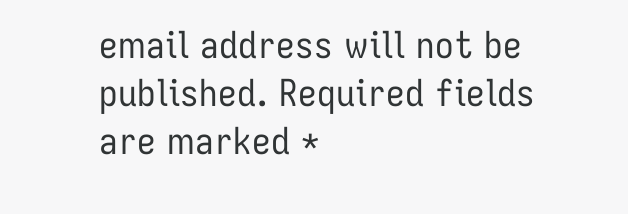email address will not be published. Required fields are marked *